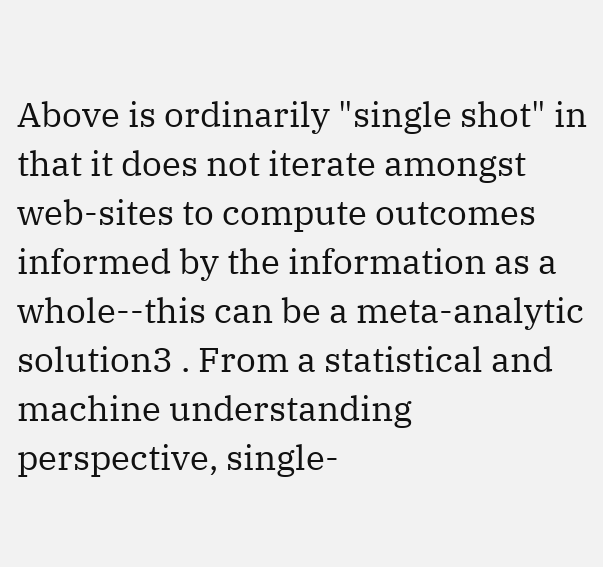Above is ordinarily "single shot" in that it does not iterate amongst web-sites to compute outcomes informed by the information as a whole--this can be a meta-analytic solution3 . From a statistical and machine understanding perspective, single-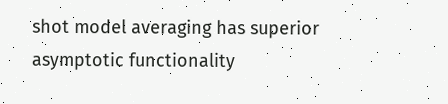shot model averaging has superior asymptotic functionality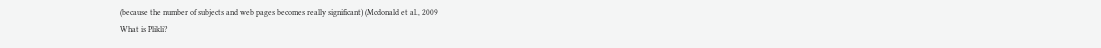(because the number of subjects and web pages becomes really significant) (Mcdonald et al., 2009
What is Plikli?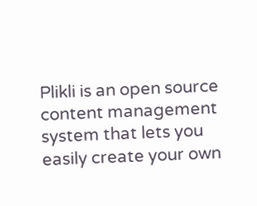Plikli is an open source content management system that lets you easily create your own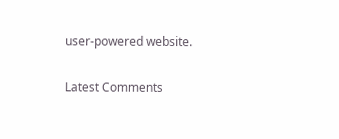user-powered website.

Latest Comments